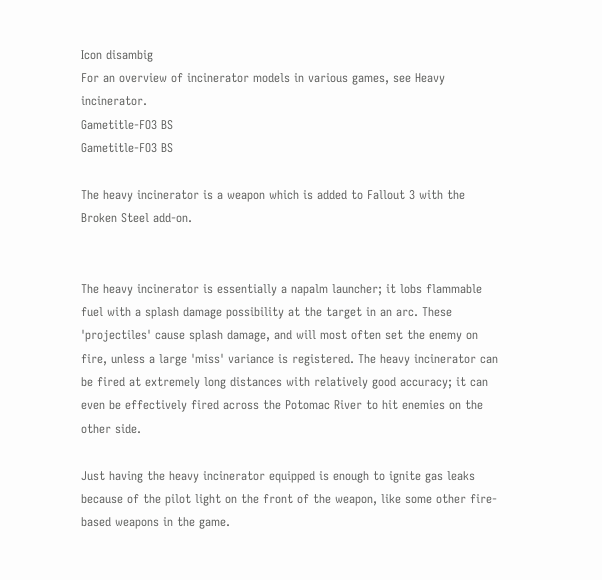Icon disambig
For an overview of incinerator models in various games, see Heavy incinerator.
Gametitle-FO3 BS
Gametitle-FO3 BS

The heavy incinerator is a weapon which is added to Fallout 3 with the Broken Steel add-on.


The heavy incinerator is essentially a napalm launcher; it lobs flammable fuel with a splash damage possibility at the target in an arc. These 'projectiles' cause splash damage, and will most often set the enemy on fire, unless a large 'miss' variance is registered. The heavy incinerator can be fired at extremely long distances with relatively good accuracy; it can even be effectively fired across the Potomac River to hit enemies on the other side.

Just having the heavy incinerator equipped is enough to ignite gas leaks because of the pilot light on the front of the weapon, like some other fire-based weapons in the game.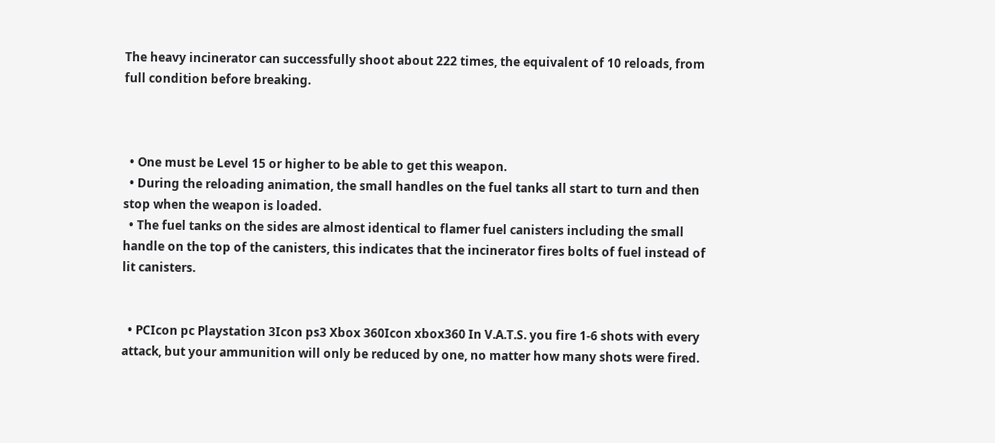The heavy incinerator can successfully shoot about 222 times, the equivalent of 10 reloads, from full condition before breaking.



  • One must be Level 15 or higher to be able to get this weapon.
  • During the reloading animation, the small handles on the fuel tanks all start to turn and then stop when the weapon is loaded.
  • The fuel tanks on the sides are almost identical to flamer fuel canisters including the small handle on the top of the canisters, this indicates that the incinerator fires bolts of fuel instead of lit canisters.


  • PCIcon pc Playstation 3Icon ps3 Xbox 360Icon xbox360 In V.A.T.S. you fire 1-6 shots with every attack, but your ammunition will only be reduced by one, no matter how many shots were fired.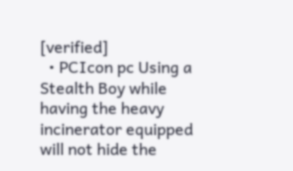[verified]
  • PCIcon pc Using a Stealth Boy while having the heavy incinerator equipped will not hide the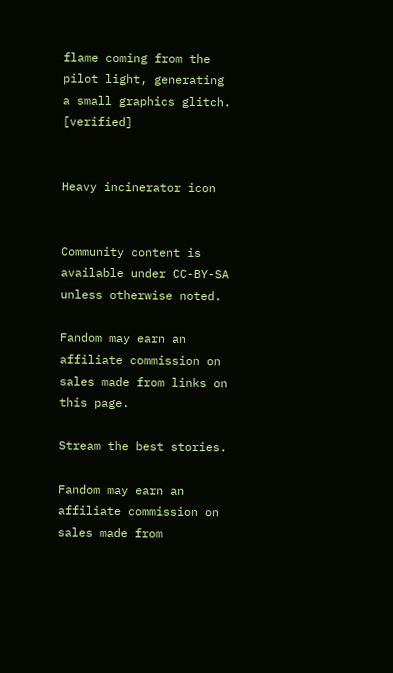flame coming from the pilot light, generating a small graphics glitch. [verified]


Heavy incinerator icon


Community content is available under CC-BY-SA unless otherwise noted.

Fandom may earn an affiliate commission on sales made from links on this page.

Stream the best stories.

Fandom may earn an affiliate commission on sales made from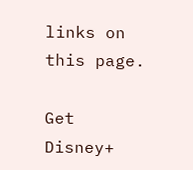links on this page.

Get Disney+